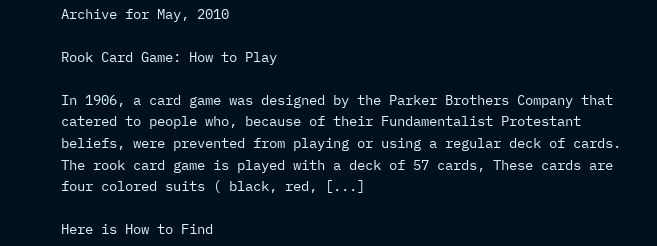Archive for May, 2010

Rook Card Game: How to Play

In 1906, a card game was designed by the Parker Brothers Company that catered to people who, because of their Fundamentalist Protestant beliefs, were prevented from playing or using a regular deck of cards. The rook card game is played with a deck of 57 cards, These cards are four colored suits ( black, red, [...]

Here is How to Find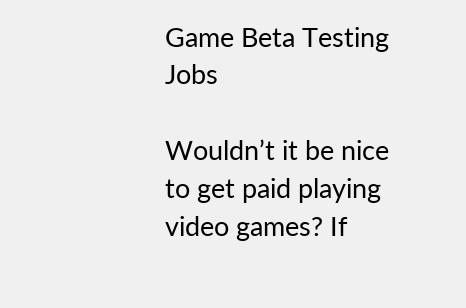Game Beta Testing Jobs

Wouldn’t it be nice to get paid playing video games? If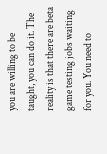you are willing to be taught, you can do it. The reality is that there are beta game testing jobs waiting for you. You need to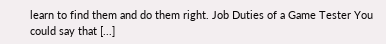learn to find them and do them right. Job Duties of a Game Tester You could say that [...]